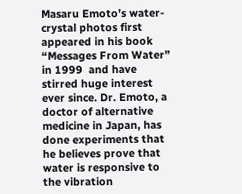Masaru Emoto’s water-crystal photos first appeared in his book “Messages From Water” in 1999  and have stirred huge interest ever since. Dr. Emoto, a doctor of alternative medicine in Japan, has done experiments that he believes prove that water is responsive to the vibration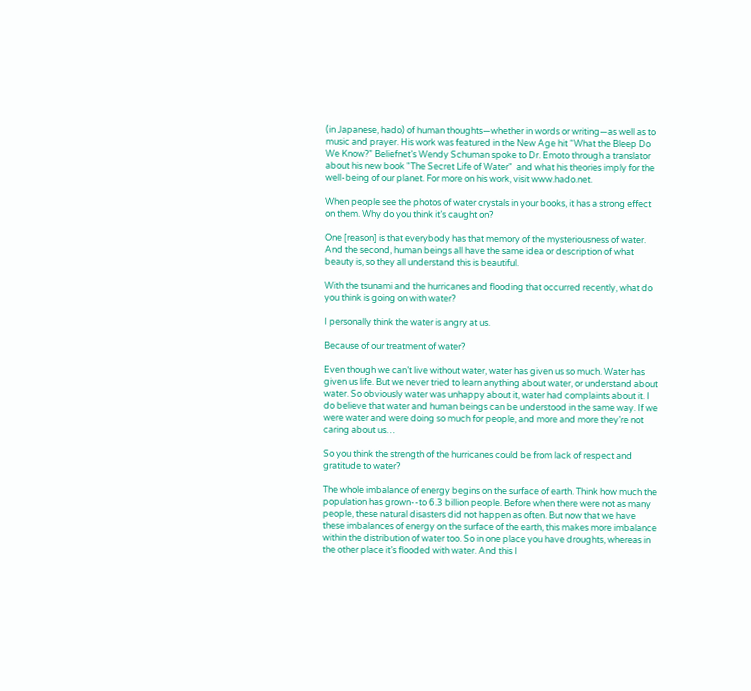(in Japanese, hado) of human thoughts—whether in words or writing—as well as to music and prayer. His work was featured in the New Age hit “What the Bleep Do We Know?” Beliefnet’s Wendy Schuman spoke to Dr. Emoto through a translator about his new book "The Secret Life of Water"  and what his theories imply for the well-being of our planet. For more on his work, visit www.hado.net.

When people see the photos of water crystals in your books, it has a strong effect on them. Why do you think it’s caught on?

One [reason] is that everybody has that memory of the mysteriousness of water. And the second, human beings all have the same idea or description of what beauty is, so they all understand this is beautiful.

With the tsunami and the hurricanes and flooding that occurred recently, what do you think is going on with water?

I personally think the water is angry at us.

Because of our treatment of water?

Even though we can’t live without water, water has given us so much. Water has given us life. But we never tried to learn anything about water, or understand about water. So obviously water was unhappy about it, water had complaints about it. I do believe that water and human beings can be understood in the same way. If we were water and were doing so much for people, and more and more they’re not caring about us…

So you think the strength of the hurricanes could be from lack of respect and gratitude to water?

The whole imbalance of energy begins on the surface of earth. Think how much the population has grown--to 6.3 billion people. Before when there were not as many people, these natural disasters did not happen as often. But now that we have these imbalances of energy on the surface of the earth, this makes more imbalance within the distribution of water too. So in one place you have droughts, whereas in the other place it’s flooded with water. And this I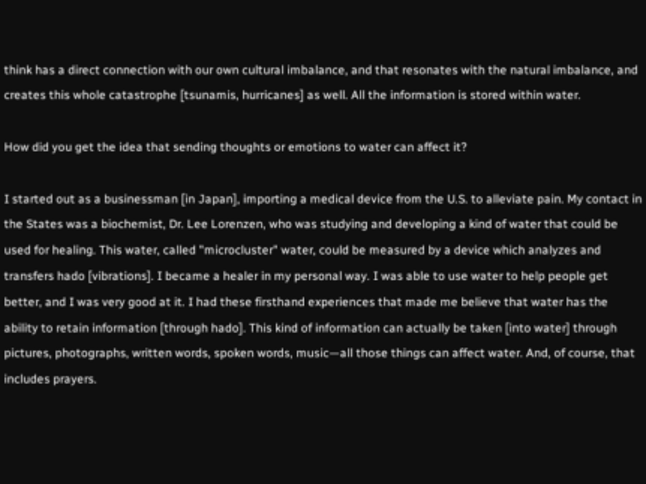think has a direct connection with our own cultural imbalance, and that resonates with the natural imbalance, and creates this whole catastrophe [tsunamis, hurricanes] as well. All the information is stored within water.

How did you get the idea that sending thoughts or emotions to water can affect it?

I started out as a businessman [in Japan], importing a medical device from the U.S. to alleviate pain. My contact in the States was a biochemist, Dr. Lee Lorenzen, who was studying and developing a kind of water that could be used for healing. This water, called "microcluster" water, could be measured by a device which analyzes and transfers hado [vibrations]. I became a healer in my personal way. I was able to use water to help people get better, and I was very good at it. I had these firsthand experiences that made me believe that water has the ability to retain information [through hado]. This kind of information can actually be taken [into water] through pictures, photographs, written words, spoken words, music—all those things can affect water. And, of course, that includes prayers.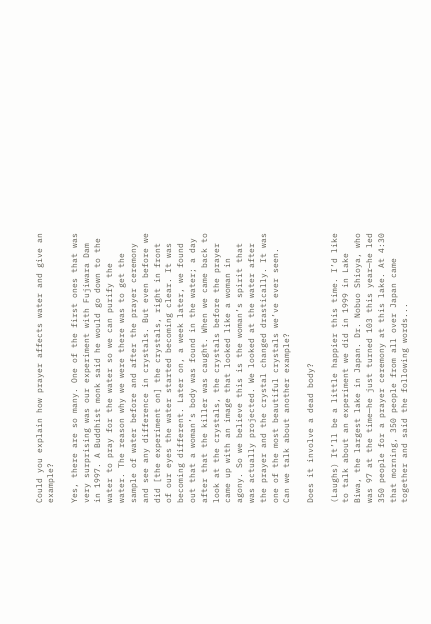Could you explain how prayer affects water and give an example?

Yes, there are so many. One of the first ones that was very surprising was our experiment with Fujiwara Dam in 1997. A Buddhist monk said he would go down to the water to pray for the water so we can purify the water. The reason why we were there was to get the sample of water before and after the prayer ceremony and see any difference in crystals. But even before we did [the experiment on] the crystals, right in front of our eyes the water started becoming clear. It was becoming different. Later on, a week later, we found out that a woman’s body was found in the water; a day after that the killer was caught. When we came back to look at the crystals, the crystals before the prayer came up with an image that looked like a woman in agony. So we believe this is the woman’s spirit that was actually projected. We looked at the water after the prayer and the crystal changed drastically. It was one of the most beautiful crystals we’ve ever seen. Can we talk about another example?

Does it involve a dead body?

(Laughs) It’ll be a little happier this time. I’d like to talk about an experiment we did in 1999 in Lake Biwa, the largest lake in Japan. Dr. Nobuo Shioya, who was 97 at the time—he just turned 103 this year—he led 350 people for a prayer ceremony at this lake. At 4:30 that morning, 350 people from all over Japan came together and said the following words...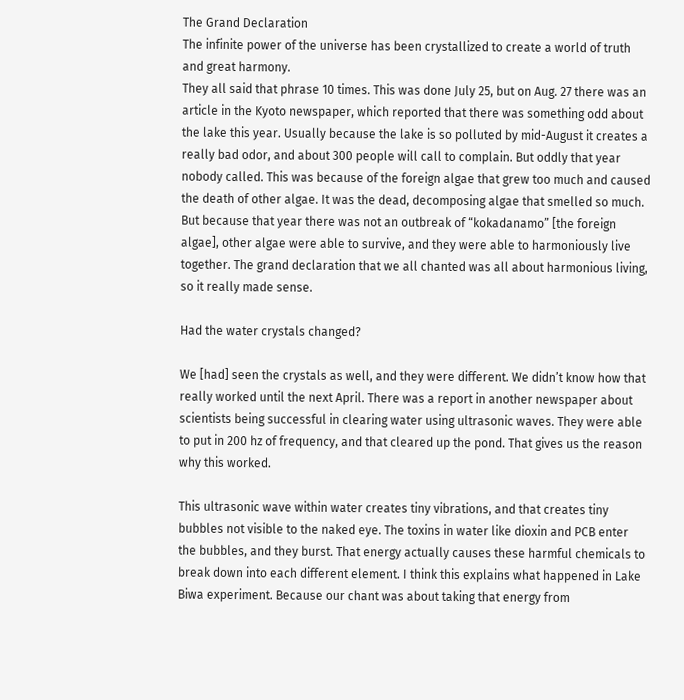The Grand Declaration
The infinite power of the universe has been crystallized to create a world of truth and great harmony.
They all said that phrase 10 times. This was done July 25, but on Aug. 27 there was an article in the Kyoto newspaper, which reported that there was something odd about the lake this year. Usually because the lake is so polluted by mid-August it creates a really bad odor, and about 300 people will call to complain. But oddly that year nobody called. This was because of the foreign algae that grew too much and caused the death of other algae. It was the dead, decomposing algae that smelled so much. But because that year there was not an outbreak of “kokadanamo” [the foreign algae], other algae were able to survive, and they were able to harmoniously live together. The grand declaration that we all chanted was all about harmonious living, so it really made sense.

Had the water crystals changed?

We [had] seen the crystals as well, and they were different. We didn’t know how that really worked until the next April. There was a report in another newspaper about scientists being successful in clearing water using ultrasonic waves. They were able to put in 200 hz of frequency, and that cleared up the pond. That gives us the reason why this worked.

This ultrasonic wave within water creates tiny vibrations, and that creates tiny bubbles not visible to the naked eye. The toxins in water like dioxin and PCB enter the bubbles, and they burst. That energy actually causes these harmful chemicals to break down into each different element. I think this explains what happened in Lake Biwa experiment. Because our chant was about taking that energy from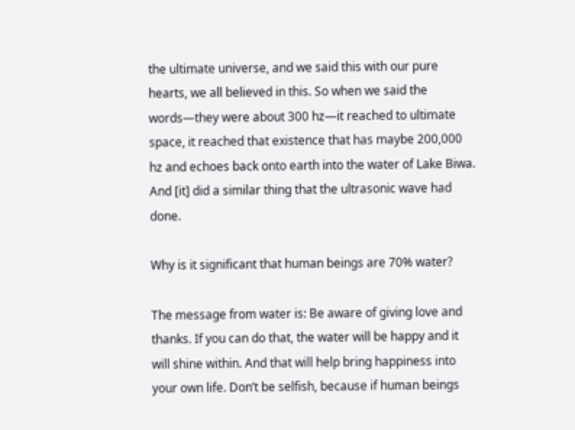the ultimate universe, and we said this with our pure hearts, we all believed in this. So when we said the words—they were about 300 hz—it reached to ultimate space, it reached that existence that has maybe 200,000 hz and echoes back onto earth into the water of Lake Biwa. And [it] did a similar thing that the ultrasonic wave had done.

Why is it significant that human beings are 70% water?

The message from water is: Be aware of giving love and thanks. If you can do that, the water will be happy and it will shine within. And that will help bring happiness into your own life. Don’t be selfish, because if human beings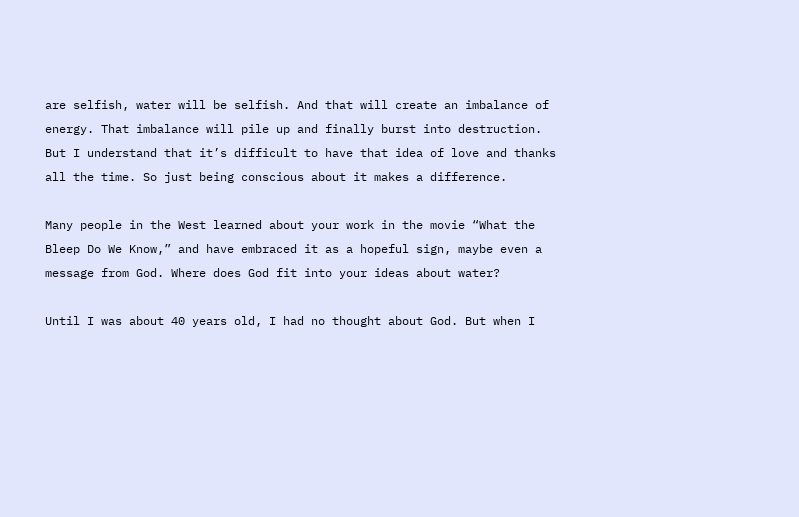are selfish, water will be selfish. And that will create an imbalance of energy. That imbalance will pile up and finally burst into destruction. But I understand that it’s difficult to have that idea of love and thanks all the time. So just being conscious about it makes a difference.

Many people in the West learned about your work in the movie “What the Bleep Do We Know,” and have embraced it as a hopeful sign, maybe even a message from God. Where does God fit into your ideas about water?

Until I was about 40 years old, I had no thought about God. But when I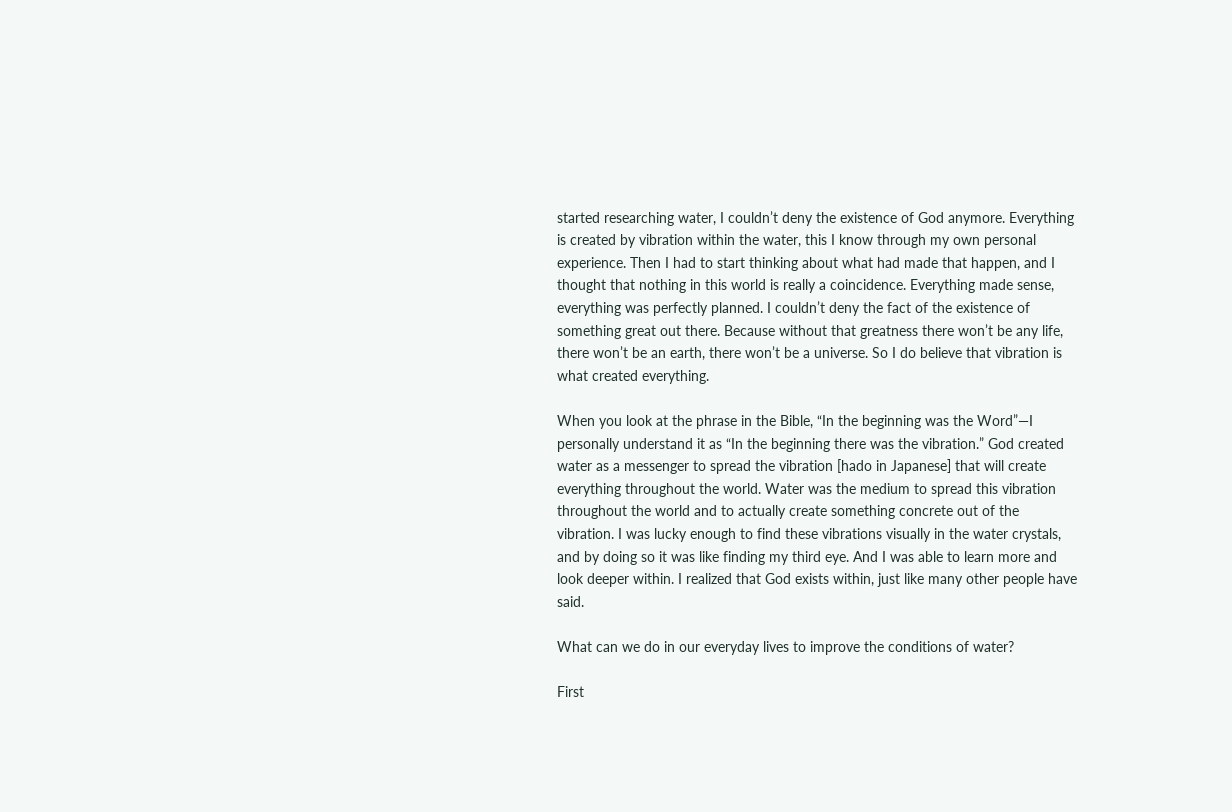started researching water, I couldn’t deny the existence of God anymore. Everything is created by vibration within the water, this I know through my own personal experience. Then I had to start thinking about what had made that happen, and I thought that nothing in this world is really a coincidence. Everything made sense, everything was perfectly planned. I couldn’t deny the fact of the existence of something great out there. Because without that greatness there won’t be any life, there won’t be an earth, there won’t be a universe. So I do believe that vibration is what created everything.

When you look at the phrase in the Bible, “In the beginning was the Word”—I personally understand it as “In the beginning there was the vibration.” God created water as a messenger to spread the vibration [hado in Japanese] that will create everything throughout the world. Water was the medium to spread this vibration throughout the world and to actually create something concrete out of the vibration. I was lucky enough to find these vibrations visually in the water crystals, and by doing so it was like finding my third eye. And I was able to learn more and look deeper within. I realized that God exists within, just like many other people have said.

What can we do in our everyday lives to improve the conditions of water?

First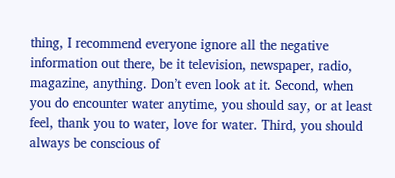thing, I recommend everyone ignore all the negative information out there, be it television, newspaper, radio, magazine, anything. Don’t even look at it. Second, when you do encounter water anytime, you should say, or at least feel, thank you to water, love for water. Third, you should always be conscious of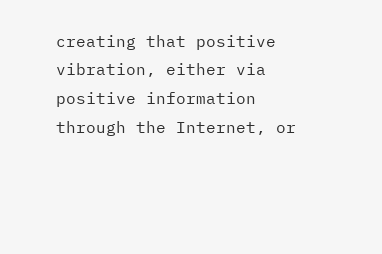creating that positive vibration, either via positive information through the Internet, or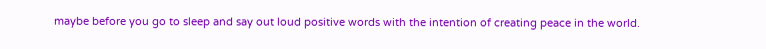maybe before you go to sleep and say out loud positive words with the intention of creating peace in the world.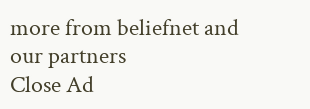more from beliefnet and our partners
Close Ad